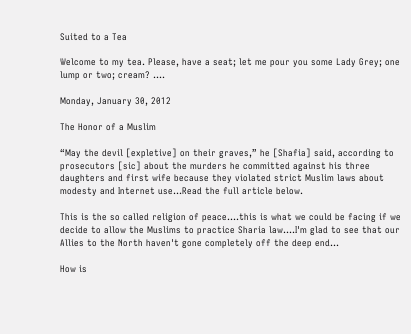Suited to a Tea

Welcome to my tea. Please, have a seat; let me pour you some Lady Grey; one lump or two; cream? ....

Monday, January 30, 2012

The Honor of a Muslim

“May the devil [expletive] on their graves,” he [Shafia] said, according to prosecutors [sic] about the murders he committed against his three daughters and first wife because they violated strict Muslim laws about modesty and Internet use...Read the full article below.

This is the so called religion of peace....this is what we could be facing if we decide to allow the Muslims to practice Sharia law....I'm glad to see that our Allies to the North haven't gone completely off the deep end...

How is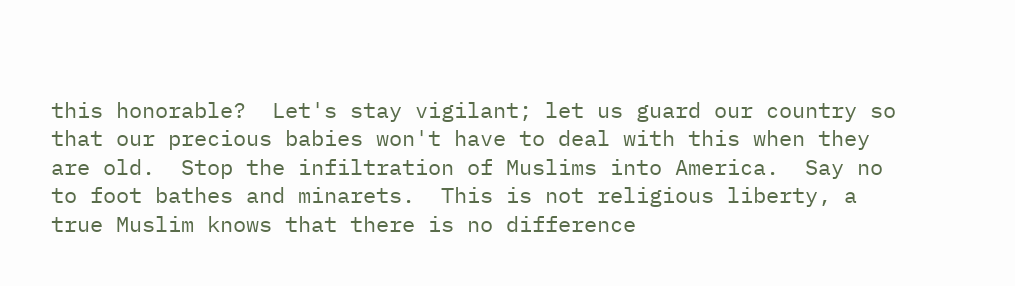this honorable?  Let's stay vigilant; let us guard our country so that our precious babies won't have to deal with this when they are old.  Stop the infiltration of Muslims into America.  Say no to foot bathes and minarets.  This is not religious liberty, a true Muslim knows that there is no difference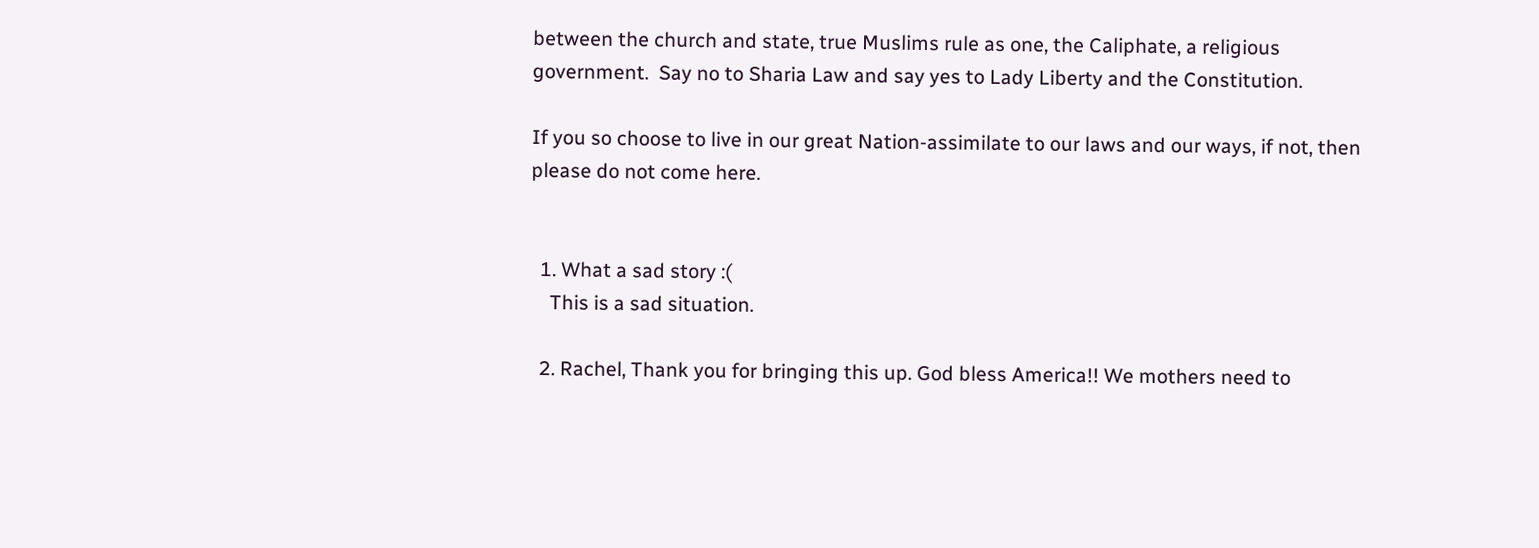between the church and state, true Muslims rule as one, the Caliphate, a religious government.  Say no to Sharia Law and say yes to Lady Liberty and the Constitution.

If you so choose to live in our great Nation-assimilate to our laws and our ways, if not, then please do not come here.


  1. What a sad story :(
    This is a sad situation.

  2. Rachel, Thank you for bringing this up. God bless America!! We mothers need to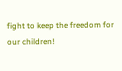fight to keep the freedom for our children!